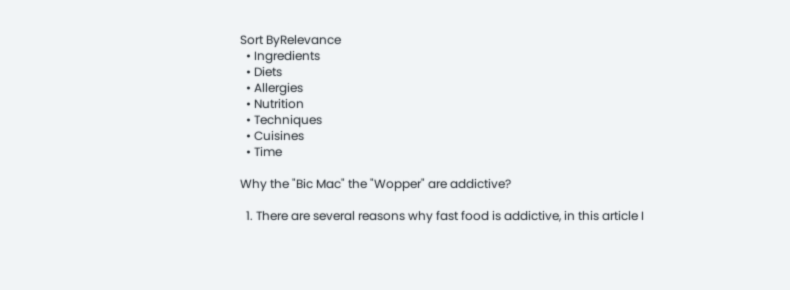Sort ByRelevance
  • Ingredients
  • Diets
  • Allergies
  • Nutrition
  • Techniques
  • Cuisines
  • Time

Why the "Bic Mac" the "Wopper" are addictive?

  1. There are several reasons why fast food is addictive, in this article I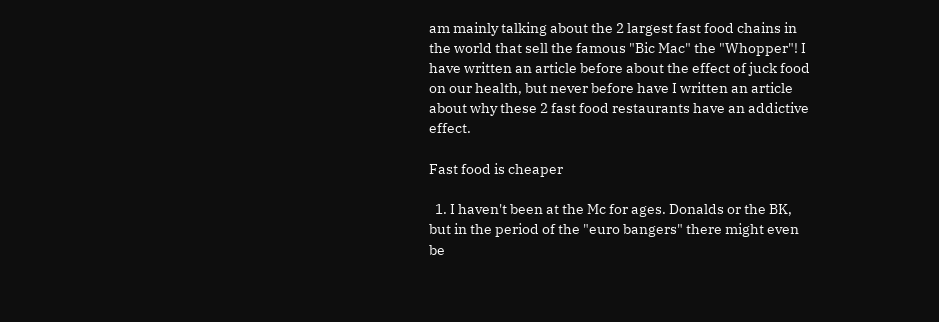am mainly talking about the 2 largest fast food chains in the world that sell the famous "Bic Mac" the "Whopper"! I have written an article before about the effect of juck food on our health, but never before have I written an article about why these 2 fast food restaurants have an addictive effect.

Fast food is cheaper

  1. I haven't been at the Mc for ages. Donalds or the BK, but in the period of the "euro bangers" there might even be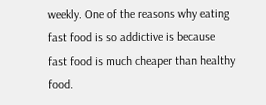weekly. One of the reasons why eating fast food is so addictive is because fast food is much cheaper than healthy food.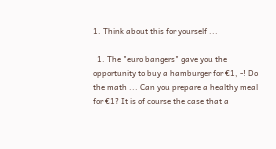1. Think about this for yourself ...

  1. The "euro bangers" gave you the opportunity to buy a hamburger for €1, -! Do the math ... Can you prepare a healthy meal for €1? It is of course the case that a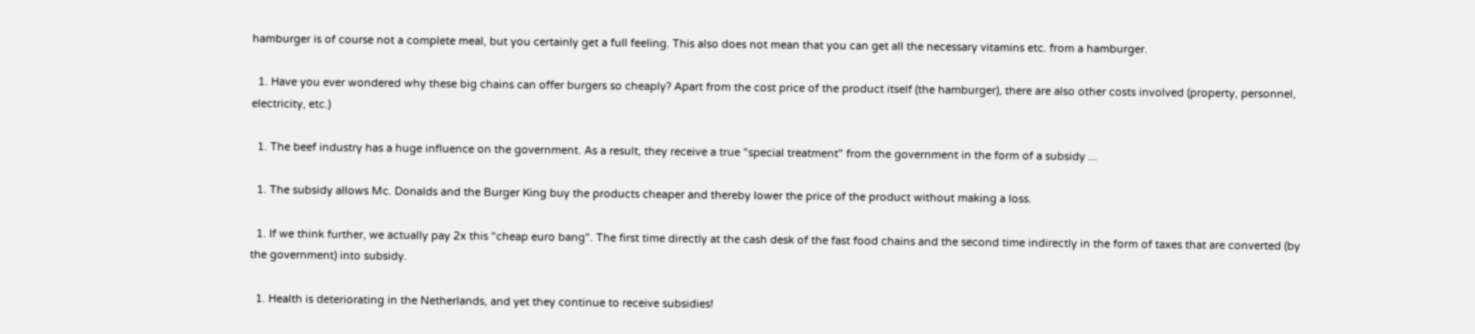hamburger is of course not a complete meal, but you certainly get a full feeling. This also does not mean that you can get all the necessary vitamins etc. from a hamburger.

  1. Have you ever wondered why these big chains can offer burgers so cheaply? Apart from the cost price of the product itself (the hamburger), there are also other costs involved (property, personnel, electricity, etc.)

  1. The beef industry has a huge influence on the government. As a result, they receive a true "special treatment" from the government in the form of a subsidy ...

  1. The subsidy allows Mc. Donalds and the Burger King buy the products cheaper and thereby lower the price of the product without making a loss.

  1. If we think further, we actually pay 2x this "cheap euro bang". The first time directly at the cash desk of the fast food chains and the second time indirectly in the form of taxes that are converted (by the government) into subsidy.

  1. Health is deteriorating in the Netherlands, and yet they continue to receive subsidies!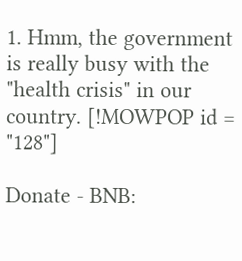1. Hmm, the government is really busy with the "health crisis" in our country. [!MOWPOP id = "128"]

Donate - BNB: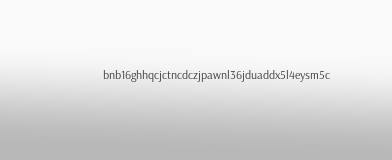bnb16ghhqcjctncdczjpawnl36jduaddx5l4eysm5c